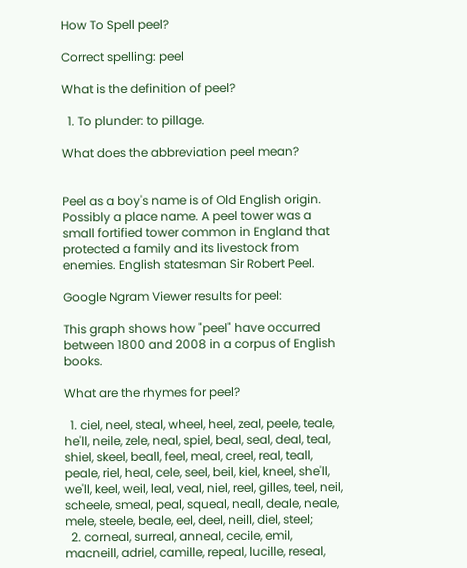How To Spell peel?

Correct spelling: peel

What is the definition of peel?

  1. To plunder: to pillage.

What does the abbreviation peel mean?


Peel as a boy's name is of Old English origin. Possibly a place name. A peel tower was a small fortified tower common in England that protected a family and its livestock from enemies. English statesman Sir Robert Peel.

Google Ngram Viewer results for peel:

This graph shows how "peel" have occurred between 1800 and 2008 in a corpus of English books.

What are the rhymes for peel?

  1. ciel, neel, steal, wheel, heel, zeal, peele, teale, he'll, neile, zele, neal, spiel, beal, seal, deal, teal, shiel, skeel, beall, feel, meal, creel, real, teall, peale, riel, heal, cele, seel, beil, kiel, kneel, she'll, we'll, keel, weil, leal, veal, niel, reel, gilles, teel, neil, scheele, smeal, peal, squeal, neall, deale, neale, mele, steele, beale, eel, deel, neill, diel, steel;
  2. corneal, surreal, anneal, cecile, emil, macneill, adriel, camille, repeal, lucille, reseal,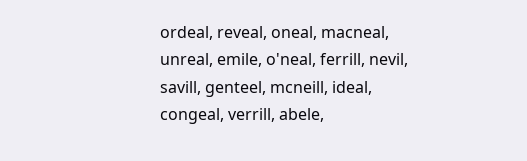ordeal, reveal, oneal, macneal, unreal, emile, o'neal, ferrill, nevil, savill, genteel, mcneill, ideal, congeal, verrill, abele,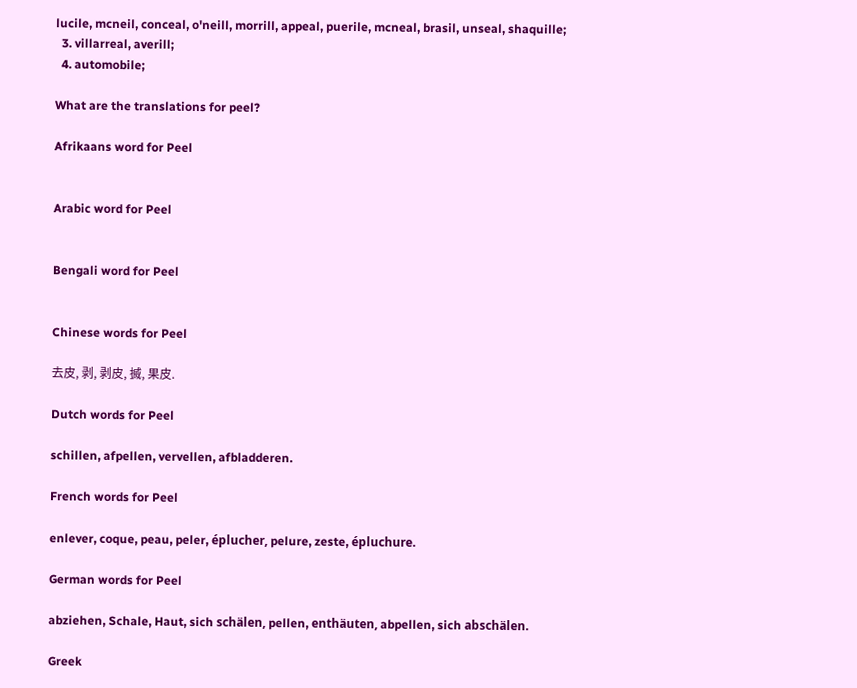lucile, mcneil, conceal, o'neill, morrill, appeal, puerile, mcneal, brasil, unseal, shaquille;
  3. villarreal, averill;
  4. automobile;

What are the translations for peel?

Afrikaans word for Peel


Arabic word for Peel


Bengali word for Peel


Chinese words for Peel

去皮, 剥, 剥皮, 搣, 果皮.

Dutch words for Peel

schillen, afpellen, vervellen, afbladderen.

French words for Peel

enlever, coque, peau, peler, éplucher, pelure, zeste, épluchure.

German words for Peel

abziehen, Schale, Haut, sich schälen, pellen, enthäuten, abpellen, sich abschälen.

Greek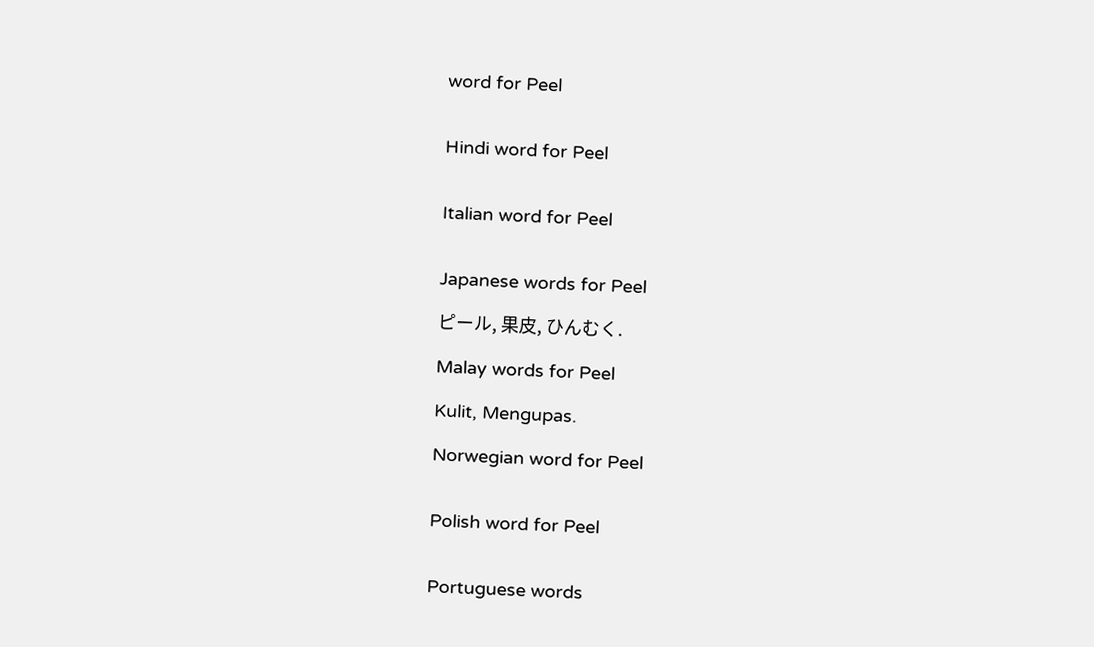word for Peel


Hindi word for Peel


Italian word for Peel


Japanese words for Peel

ピール, 果皮, ひんむく.

Malay words for Peel

Kulit, Mengupas.

Norwegian word for Peel


Polish word for Peel


Portuguese words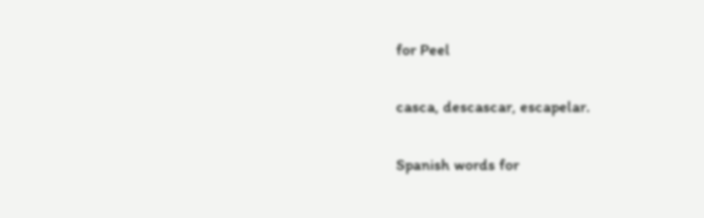for Peel

casca, descascar, escapelar.

Spanish words for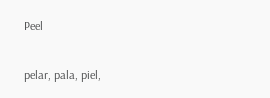Peel

pelar, pala, piel,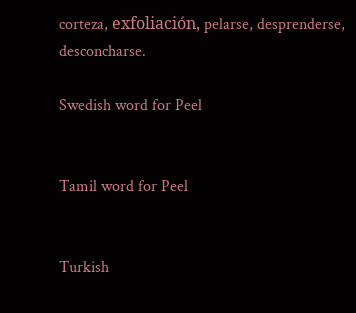corteza, exfoliación, pelarse, desprenderse, desconcharse.

Swedish word for Peel


Tamil word for Peel


Turkish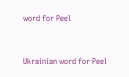word for Peel


Ukrainian word for Peel